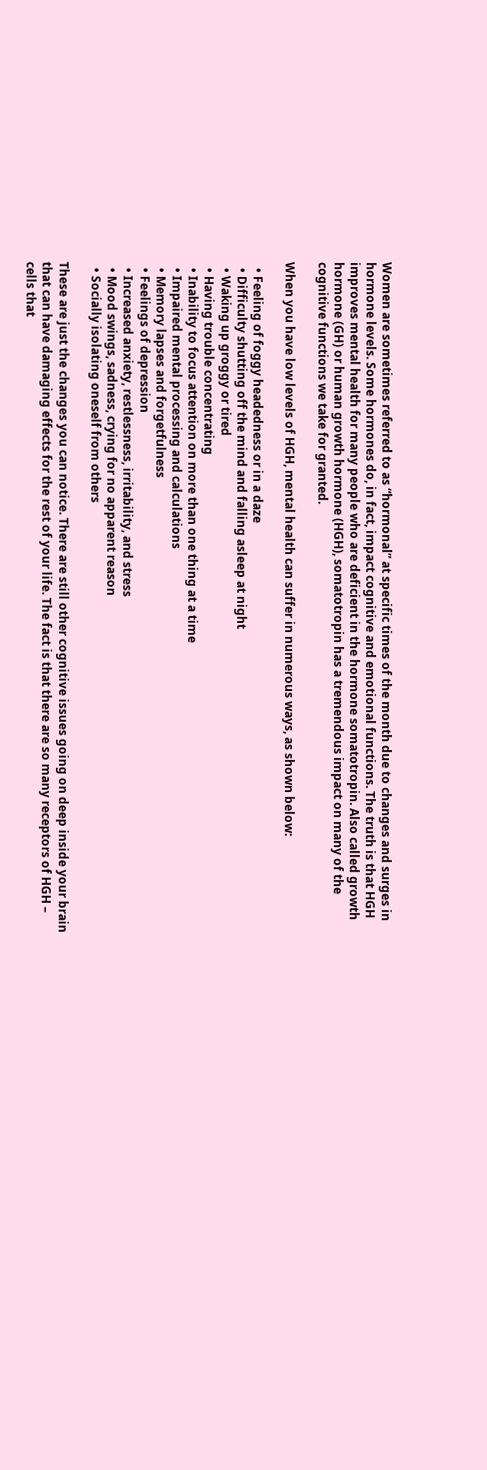Women are sometimes referred to as “hormonal” at specific times of the month due to changes and surges in hormone levels. Some hormones do, in fact, impact cognitive and emotional functions. The truth is that HGH improves mental health for many people who are deficient in the hormone somatotropin. Also called growth hormone (GH) or human growth hormone (HGH), somatotropin has a tremendous impact on many of the cognitive functions we take for granted.

When you have low levels of HGH, mental health can suffer in numerous ways, as shown below:

  • Feeling of foggy headedness or in a daze
  • Difficulty shutting off the mind and falling asleep at night
  • Waking up groggy or tired
  • Having trouble concentrating
  • Inability to focus attention on more than one thing at a time
  • Impaired mental processing and calculations
  • Memory lapses and forgetfulness
  • Feelings of depression
  • Increased anxiety, restlessness, irritability, and stress
  • Mood swings, sadness, crying for no apparent reason
  • Socially isolating oneself from others

These are just the changes you can notice. There are still other cognitive issues going on deep inside your brain that can have damaging effects for the rest of your life. The fact is that there are so many receptors of HGH – cells that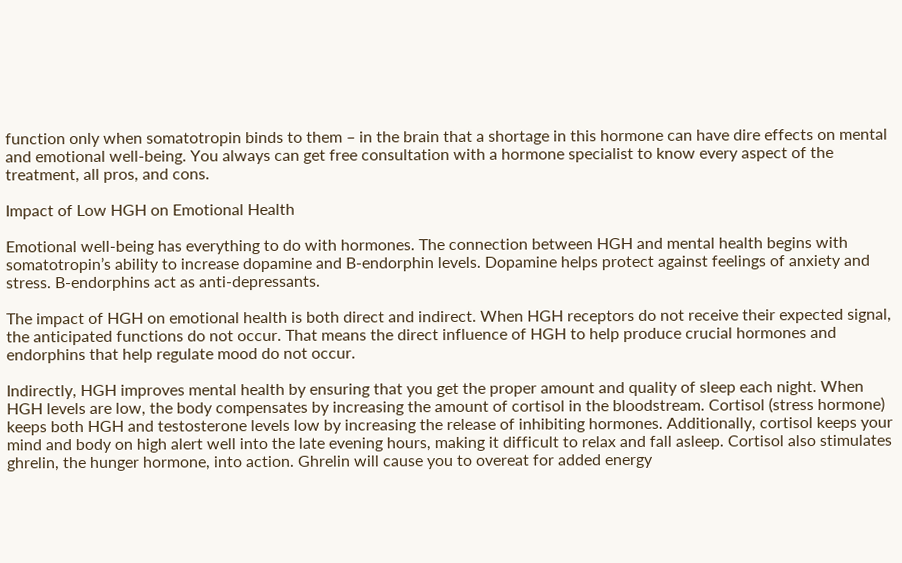function only when somatotropin binds to them – in the brain that a shortage in this hormone can have dire effects on mental and emotional well-being. You always can get free consultation with a hormone specialist to know every aspect of the treatment, all pros, and cons.

Impact of Low HGH on Emotional Health

Emotional well-being has everything to do with hormones. The connection between HGH and mental health begins with somatotropin’s ability to increase dopamine and B-endorphin levels. Dopamine helps protect against feelings of anxiety and stress. B-endorphins act as anti-depressants.

The impact of HGH on emotional health is both direct and indirect. When HGH receptors do not receive their expected signal, the anticipated functions do not occur. That means the direct influence of HGH to help produce crucial hormones and endorphins that help regulate mood do not occur.

Indirectly, HGH improves mental health by ensuring that you get the proper amount and quality of sleep each night. When HGH levels are low, the body compensates by increasing the amount of cortisol in the bloodstream. Cortisol (stress hormone) keeps both HGH and testosterone levels low by increasing the release of inhibiting hormones. Additionally, cortisol keeps your mind and body on high alert well into the late evening hours, making it difficult to relax and fall asleep. Cortisol also stimulates ghrelin, the hunger hormone, into action. Ghrelin will cause you to overeat for added energy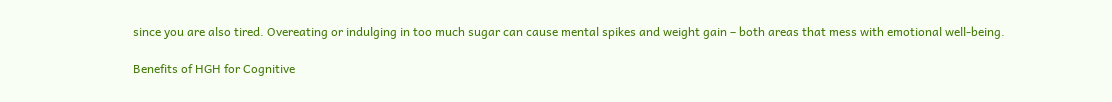since you are also tired. Overeating or indulging in too much sugar can cause mental spikes and weight gain – both areas that mess with emotional well-being.

Benefits of HGH for Cognitive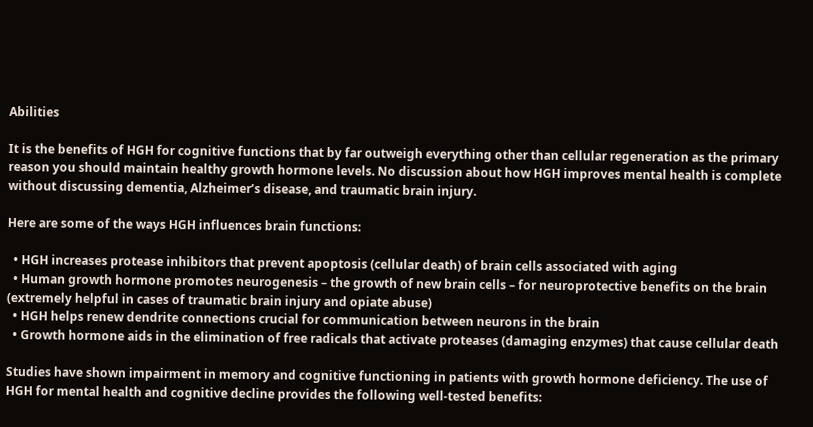Abilities

It is the benefits of HGH for cognitive functions that by far outweigh everything other than cellular regeneration as the primary reason you should maintain healthy growth hormone levels. No discussion about how HGH improves mental health is complete without discussing dementia, Alzheimer’s disease, and traumatic brain injury.

Here are some of the ways HGH influences brain functions:

  • HGH increases protease inhibitors that prevent apoptosis (cellular death) of brain cells associated with aging
  • Human growth hormone promotes neurogenesis – the growth of new brain cells – for neuroprotective benefits on the brain (extremely helpful in cases of traumatic brain injury and opiate abuse)
  • HGH helps renew dendrite connections crucial for communication between neurons in the brain
  • Growth hormone aids in the elimination of free radicals that activate proteases (damaging enzymes) that cause cellular death

Studies have shown impairment in memory and cognitive functioning in patients with growth hormone deficiency. The use of HGH for mental health and cognitive decline provides the following well-tested benefits: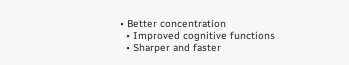• Better concentration
  • Improved cognitive functions
  • Sharper and faster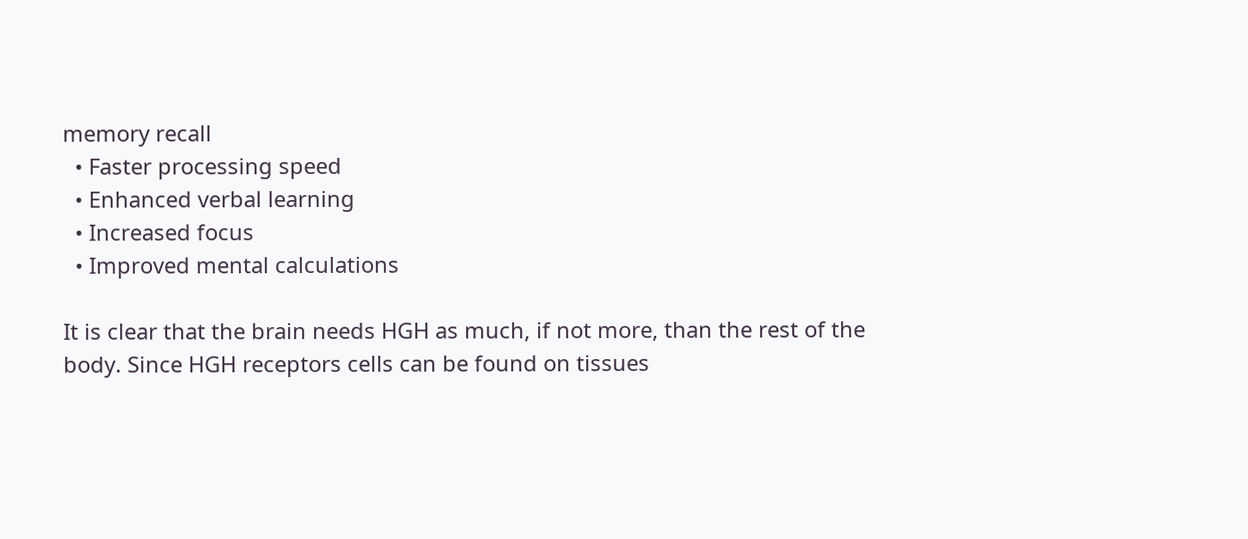memory recall
  • Faster processing speed
  • Enhanced verbal learning
  • Increased focus
  • Improved mental calculations

It is clear that the brain needs HGH as much, if not more, than the rest of the body. Since HGH receptors cells can be found on tissues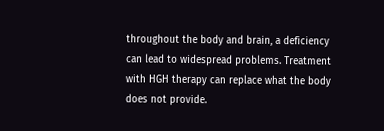throughout the body and brain, a deficiency can lead to widespread problems. Treatment with HGH therapy can replace what the body does not provide.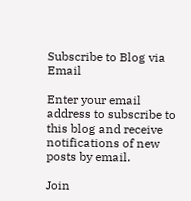Subscribe to Blog via Email

Enter your email address to subscribe to this blog and receive notifications of new posts by email.

Join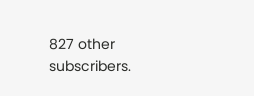827 other subscribers.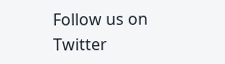Follow us on Twitter